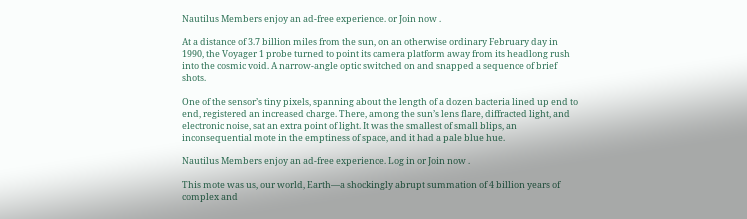Nautilus Members enjoy an ad-free experience. or Join now .

At a distance of 3.7 billion miles from the sun, on an otherwise ordinary February day in 1990, the Voyager 1 probe turned to point its camera platform away from its headlong rush into the cosmic void. A narrow-angle optic switched on and snapped a sequence of brief shots.

One of the sensor’s tiny pixels, spanning about the length of a dozen bacteria lined up end to end, registered an increased charge. There, among the sun’s lens flare, diffracted light, and electronic noise, sat an extra point of light. It was the smallest of small blips, an inconsequential mote in the emptiness of space, and it had a pale blue hue.

Nautilus Members enjoy an ad-free experience. Log in or Join now .

This mote was us, our world, Earth—a shockingly abrupt summation of 4 billion years of complex and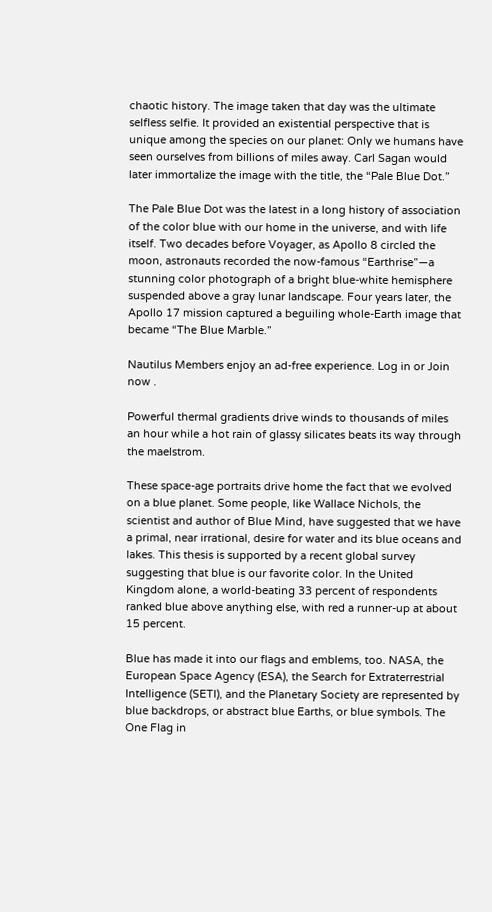chaotic history. The image taken that day was the ultimate selfless selfie. It provided an existential perspective that is unique among the species on our planet: Only we humans have seen ourselves from billions of miles away. Carl Sagan would later immortalize the image with the title, the “Pale Blue Dot.”

The Pale Blue Dot was the latest in a long history of association of the color blue with our home in the universe, and with life itself. Two decades before Voyager, as Apollo 8 circled the moon, astronauts recorded the now-famous “Earthrise”—a stunning color photograph of a bright blue-white hemisphere suspended above a gray lunar landscape. Four years later, the Apollo 17 mission captured a beguiling whole-Earth image that became “The Blue Marble.”

Nautilus Members enjoy an ad-free experience. Log in or Join now .

Powerful thermal gradients drive winds to thousands of miles an hour while a hot rain of glassy silicates beats its way through the maelstrom.

These space-age portraits drive home the fact that we evolved on a blue planet. Some people, like Wallace Nichols, the scientist and author of Blue Mind, have suggested that we have a primal, near irrational, desire for water and its blue oceans and lakes. This thesis is supported by a recent global survey suggesting that blue is our favorite color. In the United Kingdom alone, a world-beating 33 percent of respondents ranked blue above anything else, with red a runner-up at about 15 percent.

Blue has made it into our flags and emblems, too. NASA, the European Space Agency (ESA), the Search for Extraterrestrial Intelligence (SETI), and the Planetary Society are represented by blue backdrops, or abstract blue Earths, or blue symbols. The One Flag in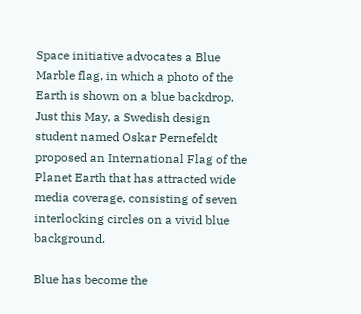Space initiative advocates a Blue Marble flag, in which a photo of the Earth is shown on a blue backdrop. Just this May, a Swedish design student named Oskar Pernefeldt proposed an International Flag of the Planet Earth that has attracted wide media coverage, consisting of seven interlocking circles on a vivid blue background.

Blue has become the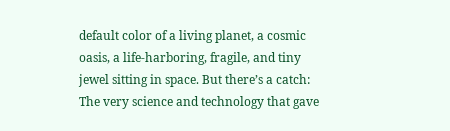default color of a living planet, a cosmic oasis, a life-harboring, fragile, and tiny jewel sitting in space. But there’s a catch: The very science and technology that gave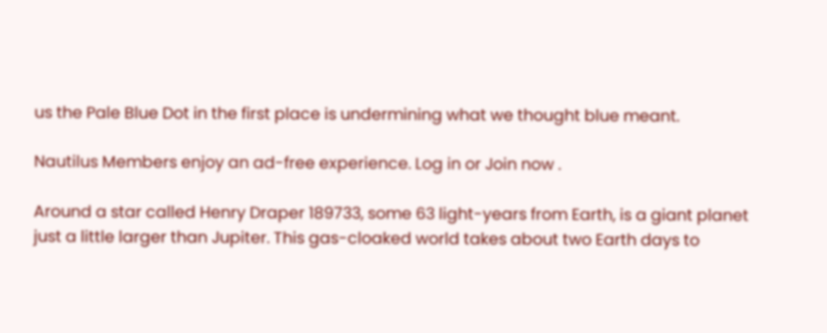us the Pale Blue Dot in the first place is undermining what we thought blue meant.

Nautilus Members enjoy an ad-free experience. Log in or Join now .

Around a star called Henry Draper 189733, some 63 light-years from Earth, is a giant planet just a little larger than Jupiter. This gas-cloaked world takes about two Earth days to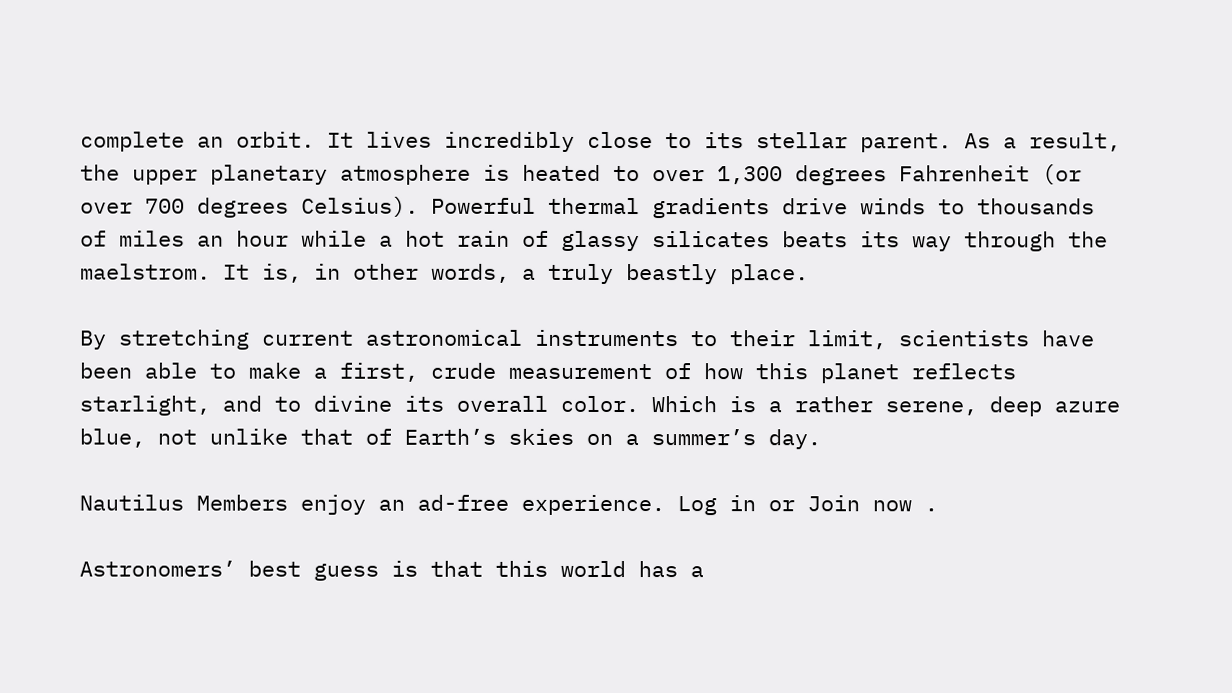complete an orbit. It lives incredibly close to its stellar parent. As a result, the upper planetary atmosphere is heated to over 1,300 degrees Fahrenheit (or over 700 degrees Celsius). Powerful thermal gradients drive winds to thousands of miles an hour while a hot rain of glassy silicates beats its way through the maelstrom. It is, in other words, a truly beastly place.

By stretching current astronomical instruments to their limit, scientists have been able to make a first, crude measurement of how this planet reflects starlight, and to divine its overall color. Which is a rather serene, deep azure blue, not unlike that of Earth’s skies on a summer’s day.

Nautilus Members enjoy an ad-free experience. Log in or Join now .

Astronomers’ best guess is that this world has a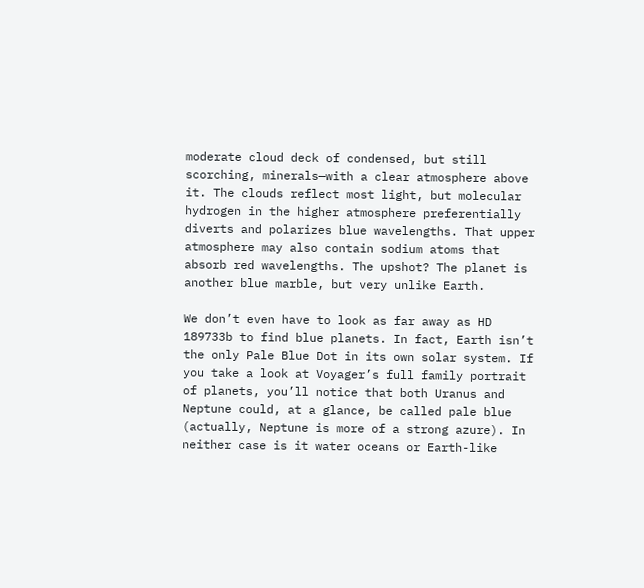moderate cloud deck of condensed, but still scorching, minerals—with a clear atmosphere above it. The clouds reflect most light, but molecular hydrogen in the higher atmosphere preferentially diverts and polarizes blue wavelengths. That upper atmosphere may also contain sodium atoms that absorb red wavelengths. The upshot? The planet is another blue marble, but very unlike Earth.

We don’t even have to look as far away as HD 189733b to find blue planets. In fact, Earth isn’t the only Pale Blue Dot in its own solar system. If you take a look at Voyager’s full family portrait of planets, you’ll notice that both Uranus and Neptune could, at a glance, be called pale blue (actually, Neptune is more of a strong azure). In neither case is it water oceans or Earth-like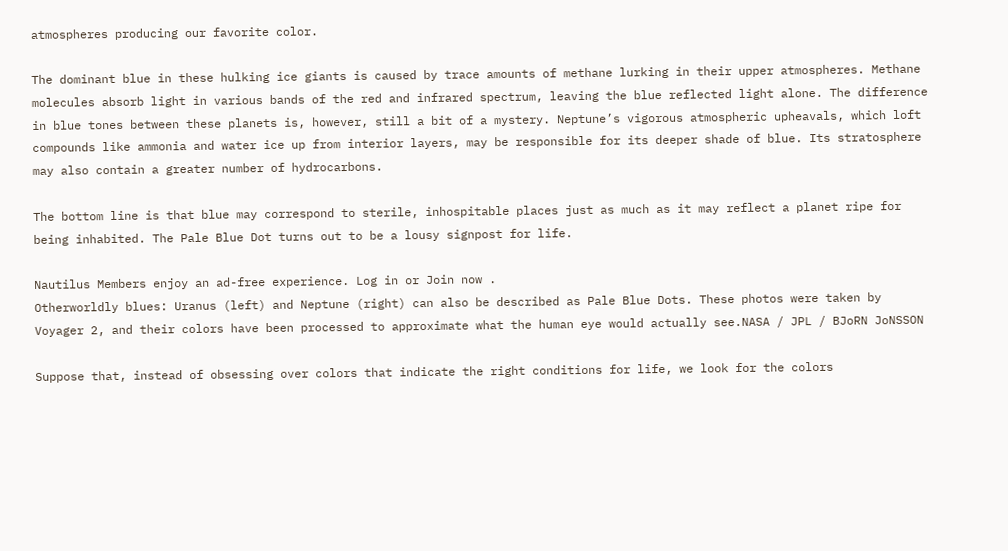atmospheres producing our favorite color.

The dominant blue in these hulking ice giants is caused by trace amounts of methane lurking in their upper atmospheres. Methane molecules absorb light in various bands of the red and infrared spectrum, leaving the blue reflected light alone. The difference in blue tones between these planets is, however, still a bit of a mystery. Neptune’s vigorous atmospheric upheavals, which loft compounds like ammonia and water ice up from interior layers, may be responsible for its deeper shade of blue. Its stratosphere may also contain a greater number of hydrocarbons.

The bottom line is that blue may correspond to sterile, inhospitable places just as much as it may reflect a planet ripe for being inhabited. The Pale Blue Dot turns out to be a lousy signpost for life.

Nautilus Members enjoy an ad-free experience. Log in or Join now .
Otherworldly blues: Uranus (left) and Neptune (right) can also be described as Pale Blue Dots. These photos were taken by Voyager 2, and their colors have been processed to approximate what the human eye would actually see.NASA / JPL / BJoRN JoNSSON

Suppose that, instead of obsessing over colors that indicate the right conditions for life, we look for the colors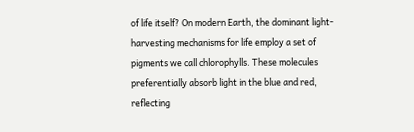of life itself? On modern Earth, the dominant light-harvesting mechanisms for life employ a set of pigments we call chlorophylls. These molecules preferentially absorb light in the blue and red, reflecting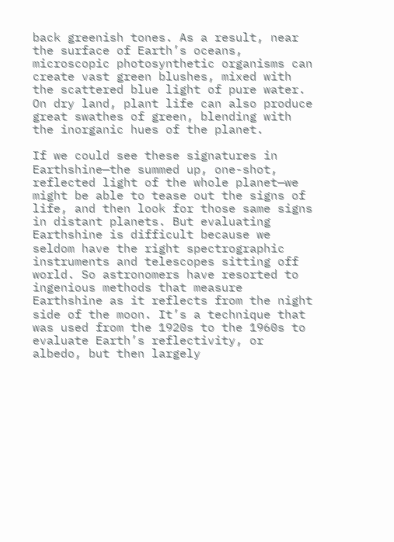back greenish tones. As a result, near the surface of Earth’s oceans, microscopic photosynthetic organisms can create vast green blushes, mixed with the scattered blue light of pure water. On dry land, plant life can also produce great swathes of green, blending with the inorganic hues of the planet.

If we could see these signatures in Earthshine—the summed up, one-shot, reflected light of the whole planet—we might be able to tease out the signs of life, and then look for those same signs in distant planets. But evaluating Earthshine is difficult because we seldom have the right spectrographic instruments and telescopes sitting off world. So astronomers have resorted to ingenious methods that measure Earthshine as it reflects from the night side of the moon. It’s a technique that was used from the 1920s to the 1960s to evaluate Earth’s reflectivity, or albedo, but then largely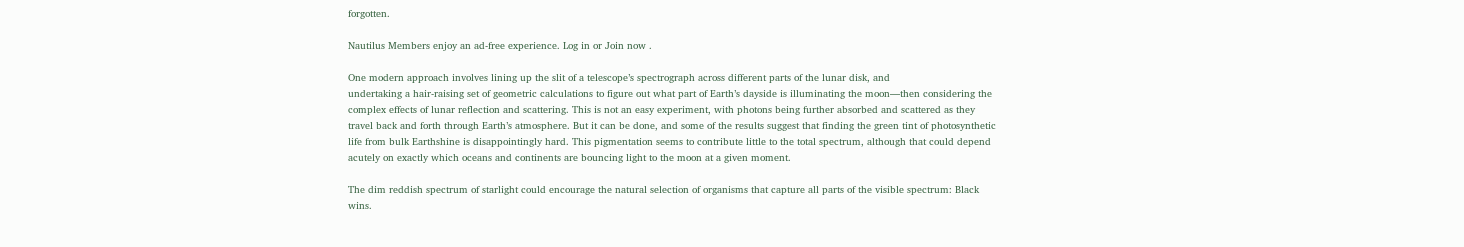forgotten.

Nautilus Members enjoy an ad-free experience. Log in or Join now .

One modern approach involves lining up the slit of a telescope’s spectrograph across different parts of the lunar disk, and
undertaking a hair-raising set of geometric calculations to figure out what part of Earth’s dayside is illuminating the moon—then considering the complex effects of lunar reflection and scattering. This is not an easy experiment, with photons being further absorbed and scattered as they travel back and forth through Earth’s atmosphere. But it can be done, and some of the results suggest that finding the green tint of photosynthetic life from bulk Earthshine is disappointingly hard. This pigmentation seems to contribute little to the total spectrum, although that could depend acutely on exactly which oceans and continents are bouncing light to the moon at a given moment.

The dim reddish spectrum of starlight could encourage the natural selection of organisms that capture all parts of the visible spectrum: Black wins.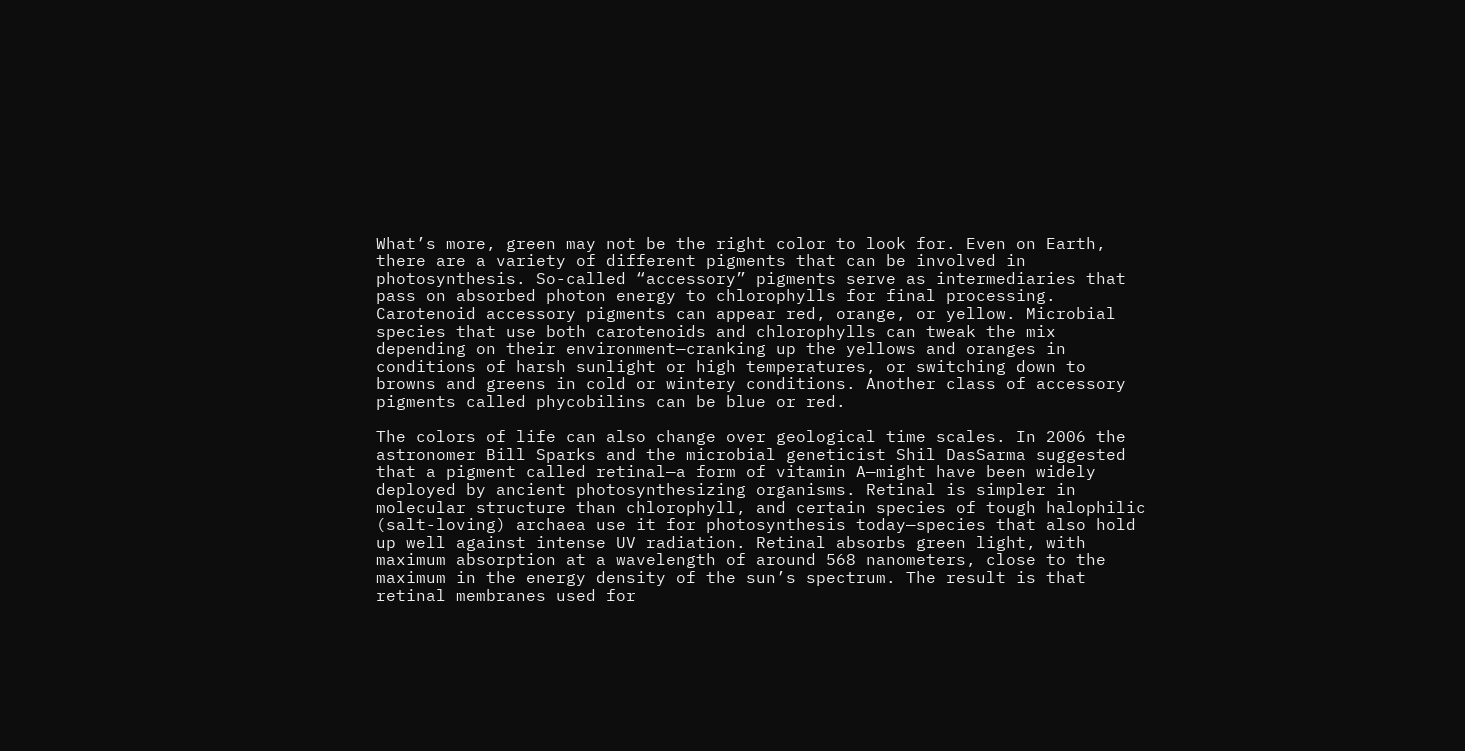What’s more, green may not be the right color to look for. Even on Earth, there are a variety of different pigments that can be involved in photosynthesis. So-called “accessory” pigments serve as intermediaries that pass on absorbed photon energy to chlorophylls for final processing. Carotenoid accessory pigments can appear red, orange, or yellow. Microbial species that use both carotenoids and chlorophylls can tweak the mix depending on their environment—cranking up the yellows and oranges in conditions of harsh sunlight or high temperatures, or switching down to browns and greens in cold or wintery conditions. Another class of accessory pigments called phycobilins can be blue or red.

The colors of life can also change over geological time scales. In 2006 the astronomer Bill Sparks and the microbial geneticist Shil DasSarma suggested that a pigment called retinal—a form of vitamin A—might have been widely deployed by ancient photosynthesizing organisms. Retinal is simpler in molecular structure than chlorophyll, and certain species of tough halophilic (salt-loving) archaea use it for photosynthesis today—species that also hold up well against intense UV radiation. Retinal absorbs green light, with maximum absorption at a wavelength of around 568 nanometers, close to the maximum in the energy density of the sun’s spectrum. The result is that retinal membranes used for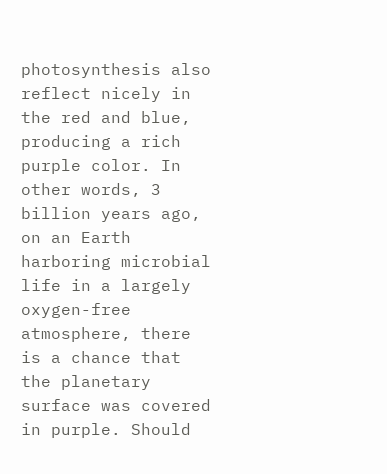photosynthesis also reflect nicely in the red and blue, producing a rich purple color. In other words, 3 billion years ago, on an Earth harboring microbial life in a largely oxygen-free atmosphere, there is a chance that the planetary surface was covered in purple. Should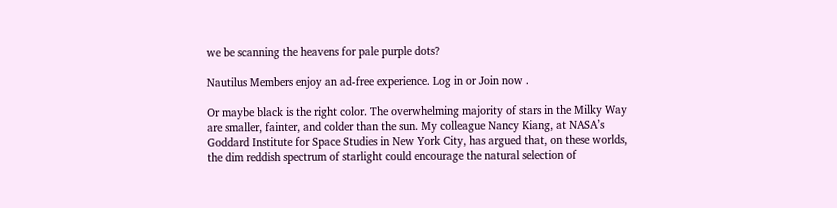we be scanning the heavens for pale purple dots?

Nautilus Members enjoy an ad-free experience. Log in or Join now .

Or maybe black is the right color. The overwhelming majority of stars in the Milky Way are smaller, fainter, and colder than the sun. My colleague Nancy Kiang, at NASA’s Goddard Institute for Space Studies in New York City, has argued that, on these worlds, the dim reddish spectrum of starlight could encourage the natural selection of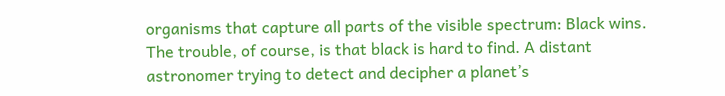organisms that capture all parts of the visible spectrum: Black wins. The trouble, of course, is that black is hard to find. A distant astronomer trying to detect and decipher a planet’s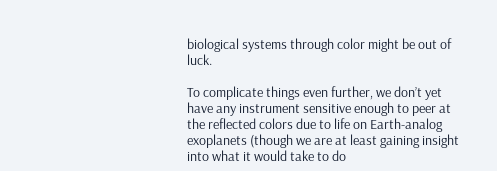biological systems through color might be out of luck.

To complicate things even further, we don’t yet have any instrument sensitive enough to peer at the reflected colors due to life on Earth-analog exoplanets (though we are at least gaining insight into what it would take to do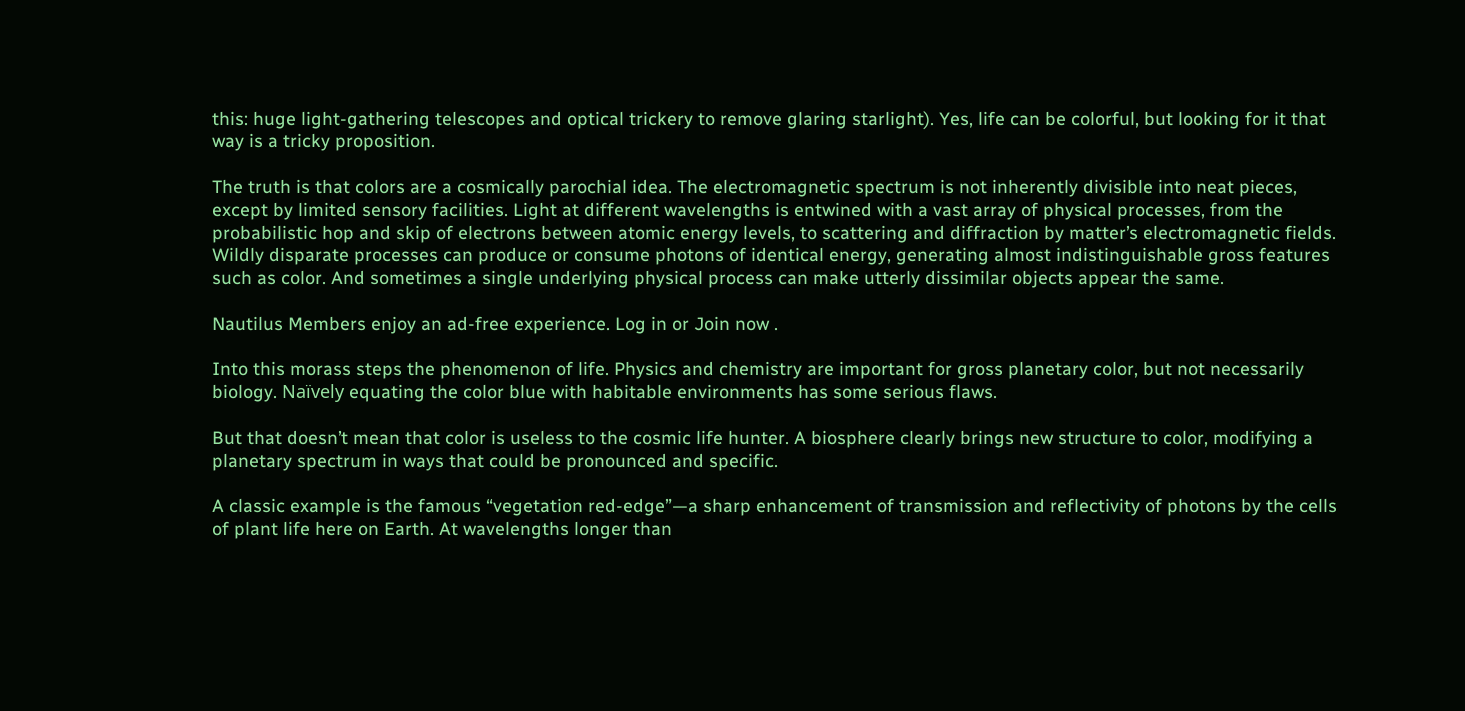this: huge light-gathering telescopes and optical trickery to remove glaring starlight). Yes, life can be colorful, but looking for it that way is a tricky proposition.

The truth is that colors are a cosmically parochial idea. The electromagnetic spectrum is not inherently divisible into neat pieces, except by limited sensory facilities. Light at different wavelengths is entwined with a vast array of physical processes, from the probabilistic hop and skip of electrons between atomic energy levels, to scattering and diffraction by matter’s electromagnetic fields. Wildly disparate processes can produce or consume photons of identical energy, generating almost indistinguishable gross features such as color. And sometimes a single underlying physical process can make utterly dissimilar objects appear the same.

Nautilus Members enjoy an ad-free experience. Log in or Join now .

Into this morass steps the phenomenon of life. Physics and chemistry are important for gross planetary color, but not necessarily biology. Naïvely equating the color blue with habitable environments has some serious flaws.

But that doesn’t mean that color is useless to the cosmic life hunter. A biosphere clearly brings new structure to color, modifying a planetary spectrum in ways that could be pronounced and specific.

A classic example is the famous “vegetation red-edge”—a sharp enhancement of transmission and reflectivity of photons by the cells of plant life here on Earth. At wavelengths longer than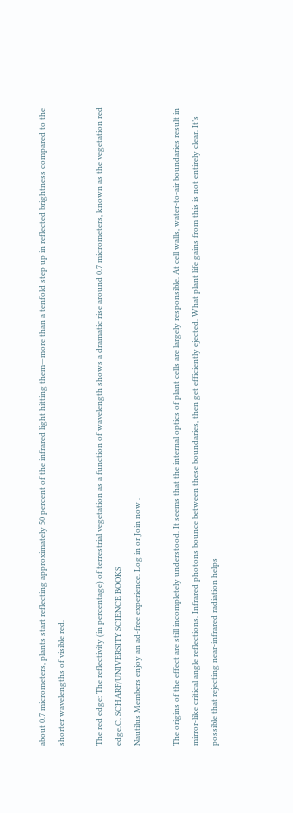about 0.7 micrometers, plants start reflecting approximately 50 percent of the infrared light hitting them—more than a tenfold step up in reflected brightness compared to the shorter wavelengths of visible red.

The red edge: The reflectivity (in percentage) of terrestrial vegetation as a function of wavelength shows a dramatic rise around 0.7 micrometers, known as the vegetation red edge.C. SCHARF/UNIVERSITY SCIENCE BOOKS
Nautilus Members enjoy an ad-free experience. Log in or Join now .

The origins of the effect are still incompletely understood. It seems that the internal optics of plant cells are largely responsible. At cell walls, water-to-air boundaries result in mirror-like critical angle reflections. Infrared photons bounce between these boundaries, then get efficiently ejected. What plant life gains from this is not entirely clear. It’s possible that rejecting near-infrared radiation helps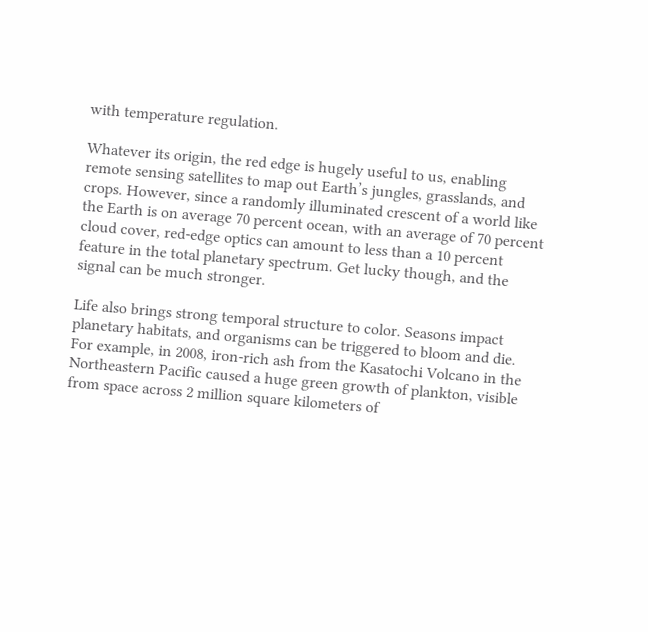with temperature regulation.

Whatever its origin, the red edge is hugely useful to us, enabling remote sensing satellites to map out Earth’s jungles, grasslands, and crops. However, since a randomly illuminated crescent of a world like the Earth is on average 70 percent ocean, with an average of 70 percent cloud cover, red-edge optics can amount to less than a 10 percent feature in the total planetary spectrum. Get lucky though, and the signal can be much stronger.

Life also brings strong temporal structure to color. Seasons impact planetary habitats, and organisms can be triggered to bloom and die. For example, in 2008, iron-rich ash from the Kasatochi Volcano in the Northeastern Pacific caused a huge green growth of plankton, visible from space across 2 million square kilometers of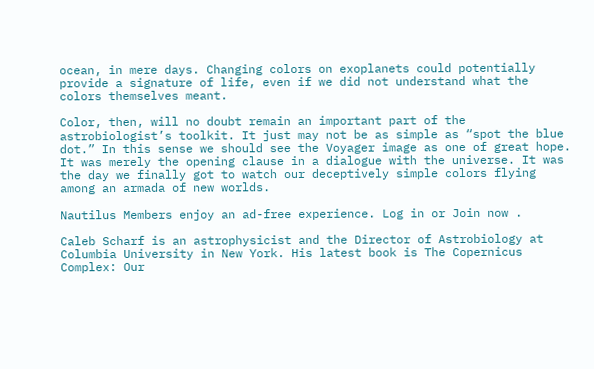ocean, in mere days. Changing colors on exoplanets could potentially provide a signature of life, even if we did not understand what the colors themselves meant.

Color, then, will no doubt remain an important part of the astrobiologist’s toolkit. It just may not be as simple as “spot the blue dot.” In this sense we should see the Voyager image as one of great hope. It was merely the opening clause in a dialogue with the universe. It was the day we finally got to watch our deceptively simple colors flying among an armada of new worlds.

Nautilus Members enjoy an ad-free experience. Log in or Join now .

Caleb Scharf is an astrophysicist and the Director of Astrobiology at Columbia University in New York. His latest book is The Copernicus Complex: Our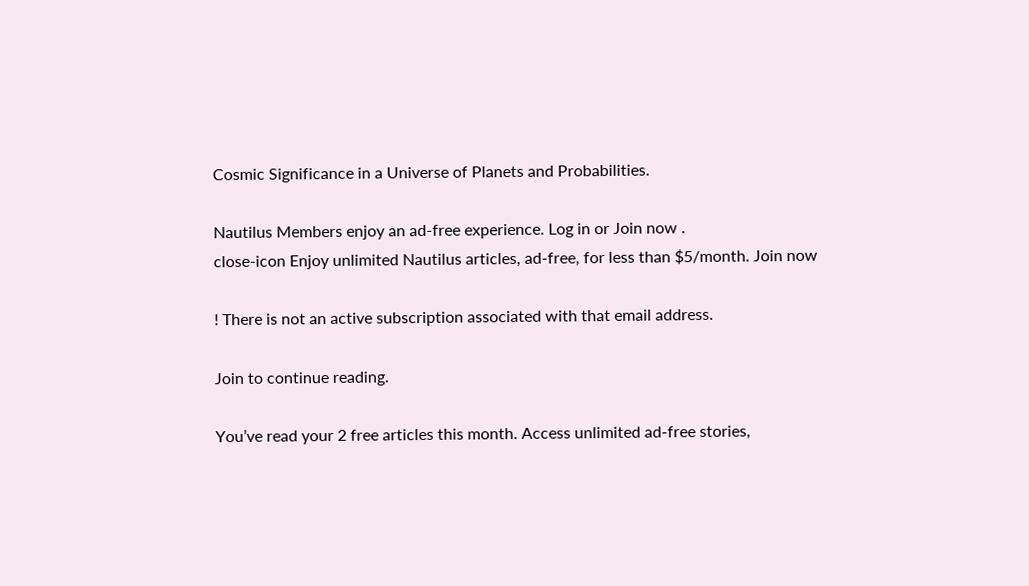Cosmic Significance in a Universe of Planets and Probabilities.

Nautilus Members enjoy an ad-free experience. Log in or Join now .
close-icon Enjoy unlimited Nautilus articles, ad-free, for less than $5/month. Join now

! There is not an active subscription associated with that email address.

Join to continue reading.

You’ve read your 2 free articles this month. Access unlimited ad-free stories,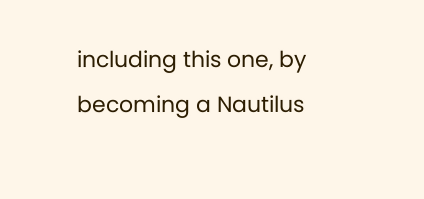including this one, by becoming a Nautilus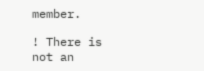member.

! There is not an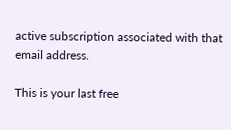active subscription associated with that email address.

This is your last free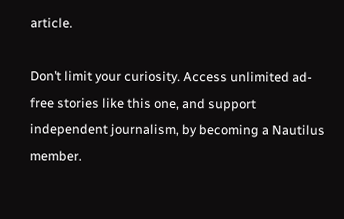article.

Don’t limit your curiosity. Access unlimited ad-free stories like this one, and support independent journalism, by becoming a Nautilus member.